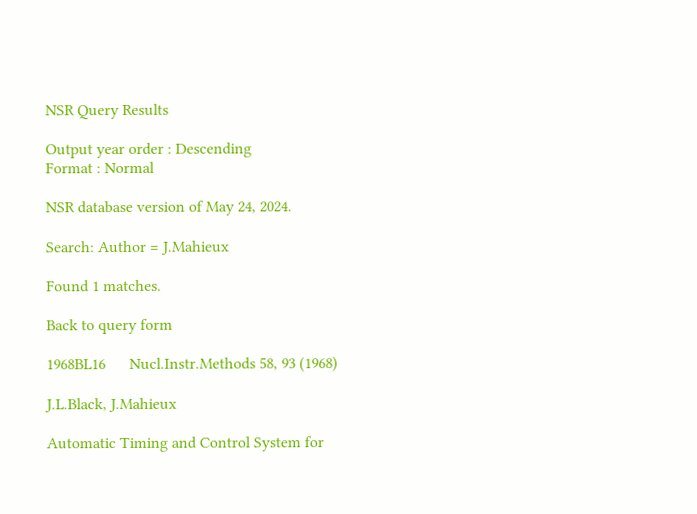NSR Query Results

Output year order : Descending
Format : Normal

NSR database version of May 24, 2024.

Search: Author = J.Mahieux

Found 1 matches.

Back to query form

1968BL16      Nucl.Instr.Methods 58, 93 (1968)

J.L.Black, J.Mahieux

Automatic Timing and Control System for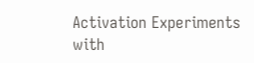Activation Experiments with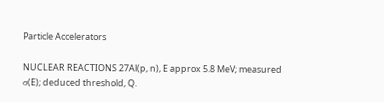Particle Accelerators

NUCLEAR REACTIONS 27Al(p, n), E approx 5.8 MeV; measured σ(E); deduced threshold, Q.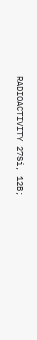RADIOACTIVITY 27Si, 12B;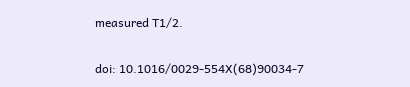measured T1/2.

doi: 10.1016/0029-554X(68)90034-7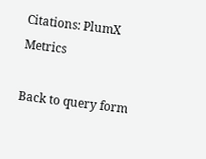Citations: PlumX Metrics

Back to query form